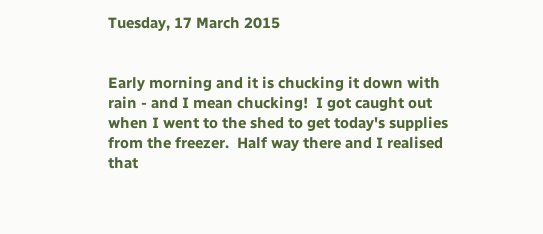Tuesday, 17 March 2015


Early morning and it is chucking it down with rain - and I mean chucking!  I got caught out when I went to the shed to get today's supplies from the freezer.  Half way there and I realised that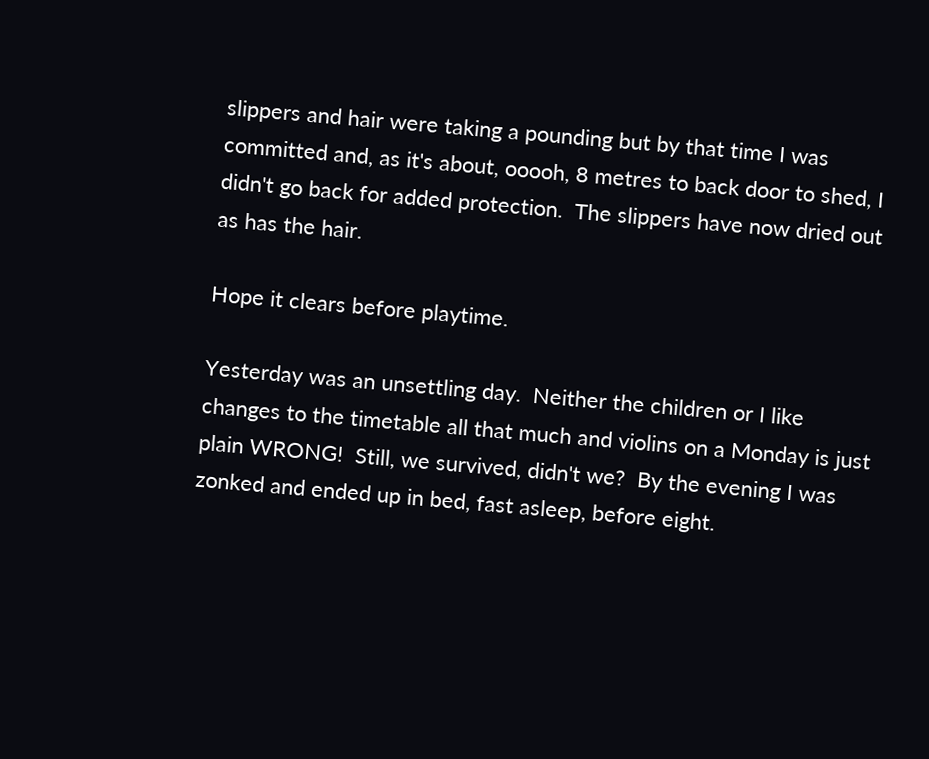slippers and hair were taking a pounding but by that time I was committed and, as it's about, ooooh, 8 metres to back door to shed, I didn't go back for added protection.  The slippers have now dried out as has the hair.

Hope it clears before playtime.

Yesterday was an unsettling day.  Neither the children or I like changes to the timetable all that much and violins on a Monday is just plain WRONG!  Still, we survived, didn't we?  By the evening I was zonked and ended up in bed, fast asleep, before eight.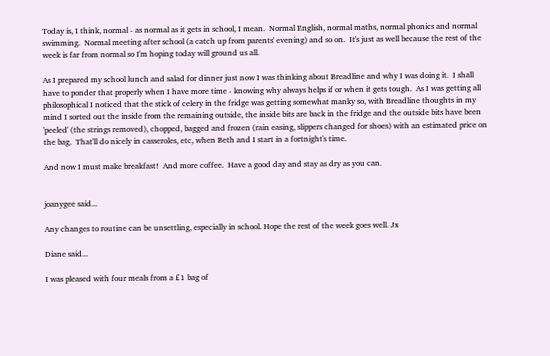Today is, I think, normal - as normal as it gets in school, I mean.  Normal English, normal maths, normal phonics and normal swimming.  Normal meeting after school (a catch up from parents' evening) and so on.  It's just as well because the rest of the week is far from normal so I'm hoping today will ground us all.

As I prepared my school lunch and salad for dinner just now I was thinking about Breadline and why I was doing it.  I shall have to ponder that properly when I have more time - knowing why always helps if or when it gets tough.  As I was getting all philosophical I noticed that the stick of celery in the fridge was getting somewhat manky so, with Breadline thoughts in my mind I sorted out the inside from the remaining outside, the inside bits are back in the fridge and the outside bits have been 'peeled' (the strings removed), chopped, bagged and frozen (rain easing, slippers changed for shoes) with an estimated price on the bag.  That'll do nicely in casseroles, etc, when Beth and I start in a fortnight's time.

And now I must make breakfast!  And more coffee.  Have a good day and stay as dry as you can.


joanygee said...

Any changes to routine can be unsettling, especially in school. Hope the rest of the week goes well. Jx

Diane said...

I was pleased with four meals from a £1 bag of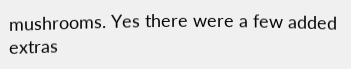mushrooms. Yes there were a few added extras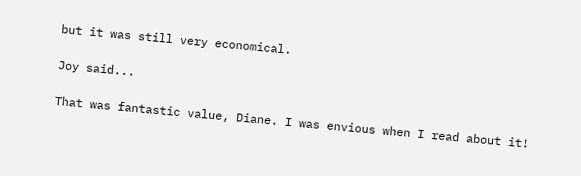but it was still very economical.

Joy said...

That was fantastic value, Diane. I was envious when I read about it!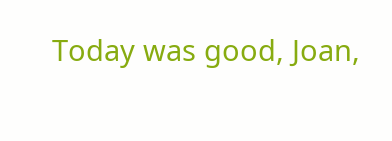Today was good, Joan,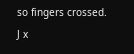so fingers crossed.
J x